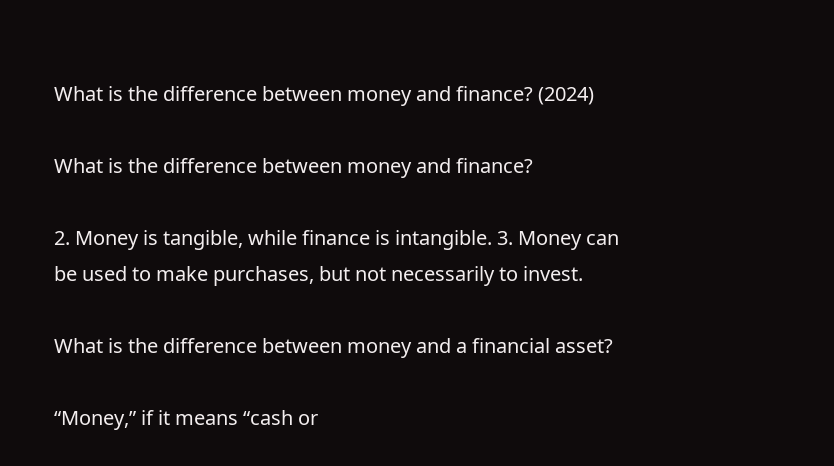What is the difference between money and finance? (2024)

What is the difference between money and finance?

2. Money is tangible, while finance is intangible. 3. Money can be used to make purchases, but not necessarily to invest.

What is the difference between money and a financial asset?

“Money,” if it means “cash or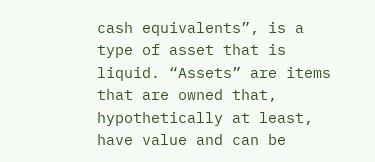cash equivalents”, is a type of asset that is liquid. “Assets” are items that are owned that, hypothetically at least, have value and can be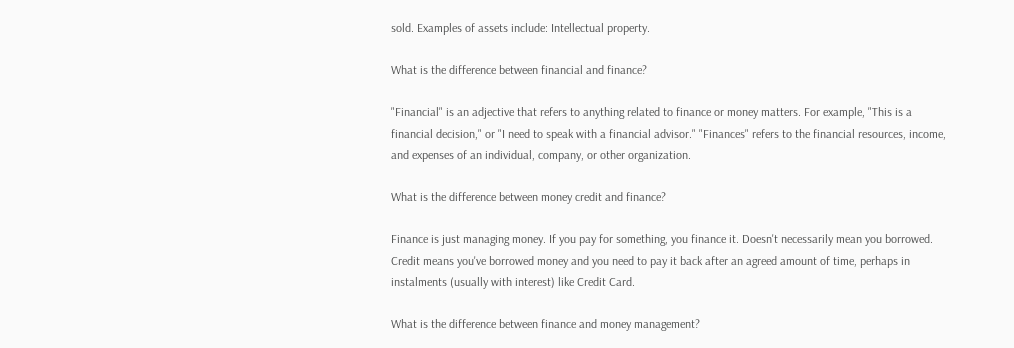sold. Examples of assets include: Intellectual property.

What is the difference between financial and finance?

"Financial" is an adjective that refers to anything related to finance or money matters. For example, "This is a financial decision," or "I need to speak with a financial advisor." "Finances" refers to the financial resources, income, and expenses of an individual, company, or other organization.

What is the difference between money credit and finance?

Finance is just managing money. If you pay for something, you finance it. Doesn't necessarily mean you borrowed. Credit means you've borrowed money and you need to pay it back after an agreed amount of time, perhaps in instalments (usually with interest) like Credit Card.

What is the difference between finance and money management?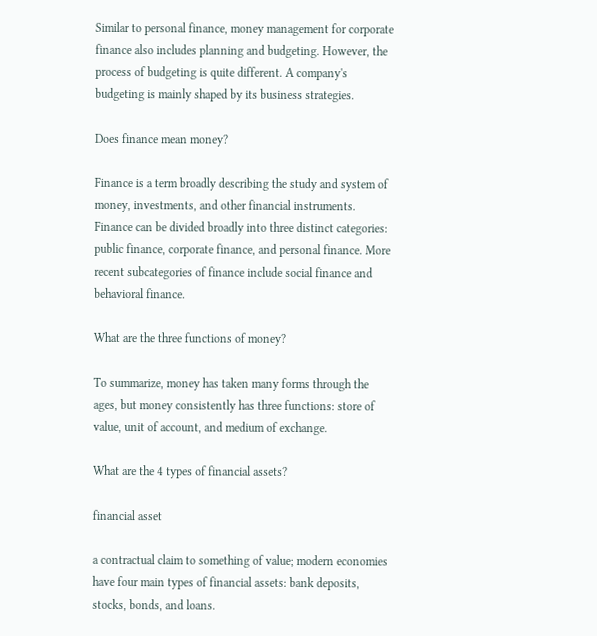Similar to personal finance, money management for corporate finance also includes planning and budgeting. However, the process of budgeting is quite different. A company's budgeting is mainly shaped by its business strategies.

Does finance mean money?

Finance is a term broadly describing the study and system of money, investments, and other financial instruments. Finance can be divided broadly into three distinct categories: public finance, corporate finance, and personal finance. More recent subcategories of finance include social finance and behavioral finance.

What are the three functions of money?

To summarize, money has taken many forms through the ages, but money consistently has three functions: store of value, unit of account, and medium of exchange.

What are the 4 types of financial assets?

financial asset

a contractual claim to something of value; modern economies have four main types of financial assets: bank deposits, stocks, bonds, and loans.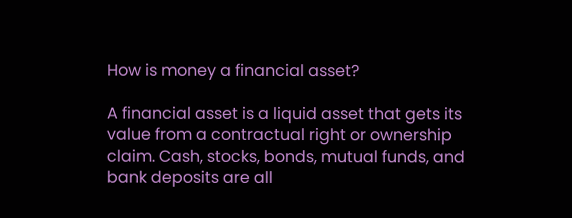How is money a financial asset?

A financial asset is a liquid asset that gets its value from a contractual right or ownership claim. Cash, stocks, bonds, mutual funds, and bank deposits are all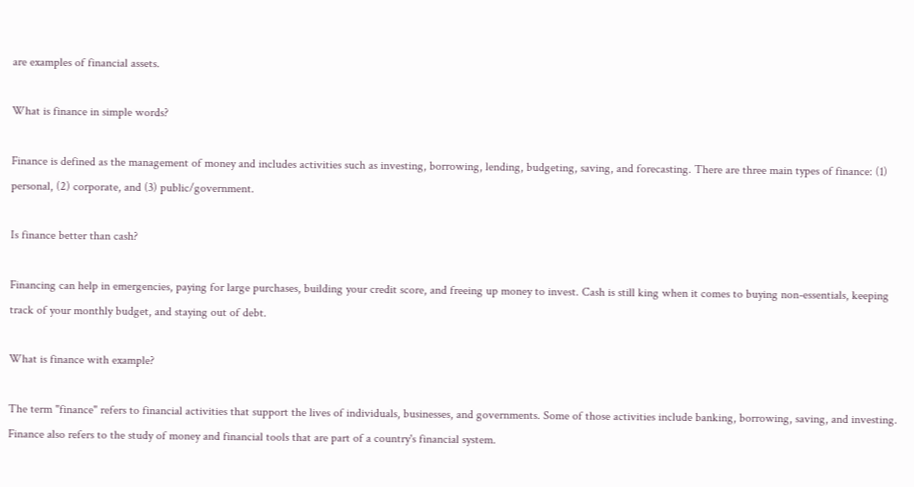are examples of financial assets.

What is finance in simple words?

Finance is defined as the management of money and includes activities such as investing, borrowing, lending, budgeting, saving, and forecasting. There are three main types of finance: (1) personal, (2) corporate, and (3) public/government.

Is finance better than cash?

Financing can help in emergencies, paying for large purchases, building your credit score, and freeing up money to invest. Cash is still king when it comes to buying non-essentials, keeping track of your monthly budget, and staying out of debt.

What is finance with example?

The term "finance" refers to financial activities that support the lives of individuals, businesses, and governments. Some of those activities include banking, borrowing, saving, and investing. Finance also refers to the study of money and financial tools that are part of a country's financial system.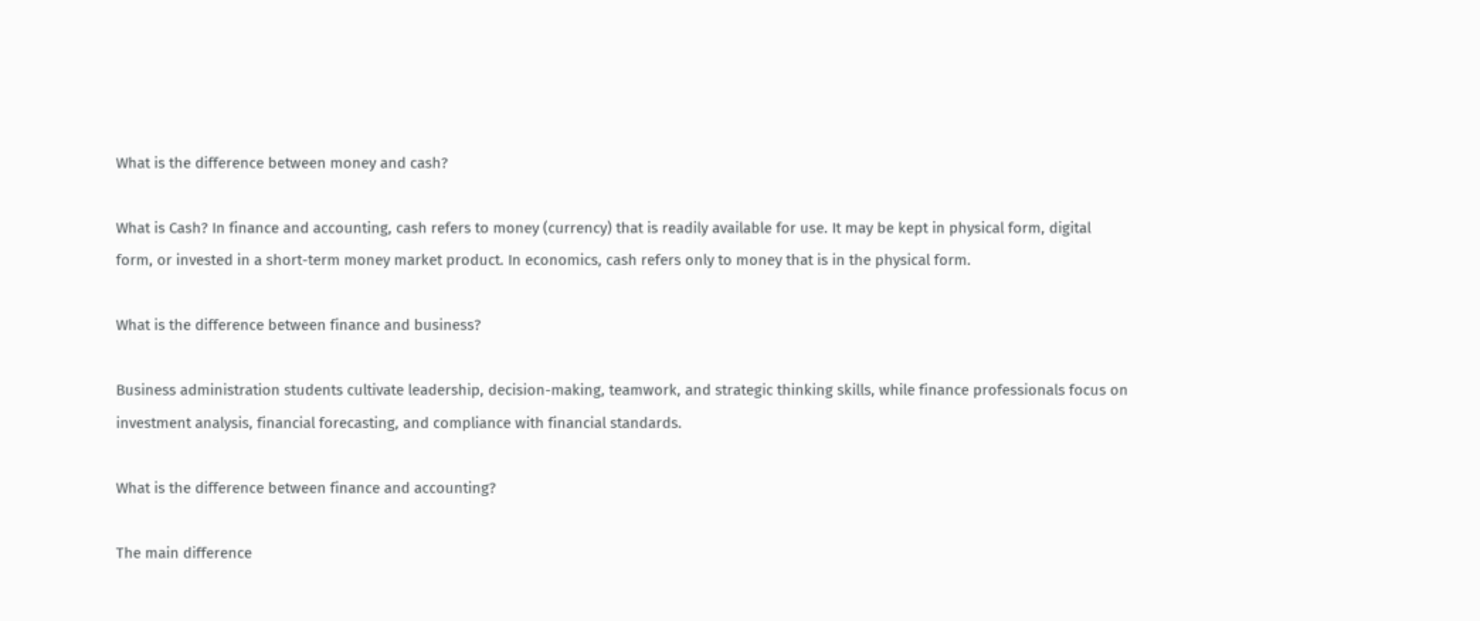What is the difference between money and cash?

What is Cash? In finance and accounting, cash refers to money (currency) that is readily available for use. It may be kept in physical form, digital form, or invested in a short-term money market product. In economics, cash refers only to money that is in the physical form.

What is the difference between finance and business?

Business administration students cultivate leadership, decision-making, teamwork, and strategic thinking skills, while finance professionals focus on investment analysis, financial forecasting, and compliance with financial standards.

What is the difference between finance and accounting?

The main difference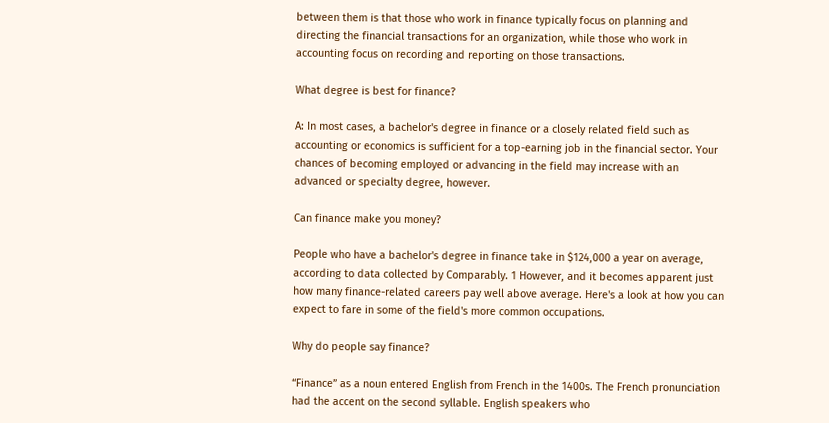between them is that those who work in finance typically focus on planning and directing the financial transactions for an organization, while those who work in accounting focus on recording and reporting on those transactions.

What degree is best for finance?

A: In most cases, a bachelor's degree in finance or a closely related field such as accounting or economics is sufficient for a top-earning job in the financial sector. Your chances of becoming employed or advancing in the field may increase with an advanced or specialty degree, however.

Can finance make you money?

People who have a bachelor's degree in finance take in $124,000 a year on average, according to data collected by Comparably. 1 However, and it becomes apparent just how many finance-related careers pay well above average. Here's a look at how you can expect to fare in some of the field's more common occupations.

Why do people say finance?

“Finance” as a noun entered English from French in the 1400s. The French pronunciation had the accent on the second syllable. English speakers who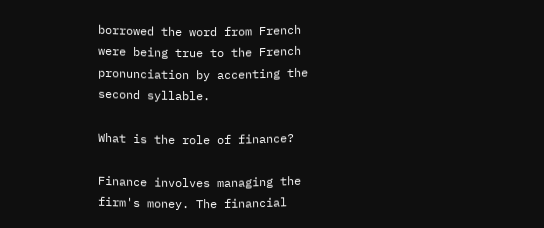borrowed the word from French were being true to the French pronunciation by accenting the second syllable.

What is the role of finance?

Finance involves managing the firm's money. The financial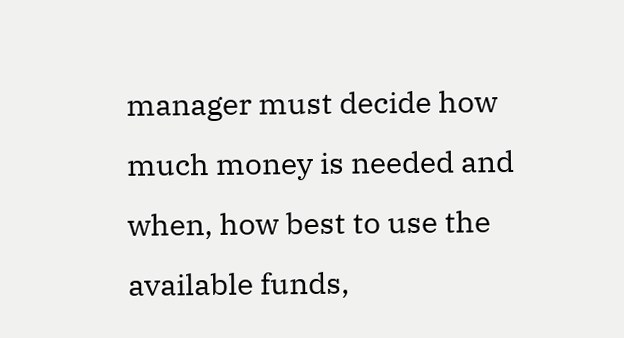manager must decide how much money is needed and when, how best to use the available funds,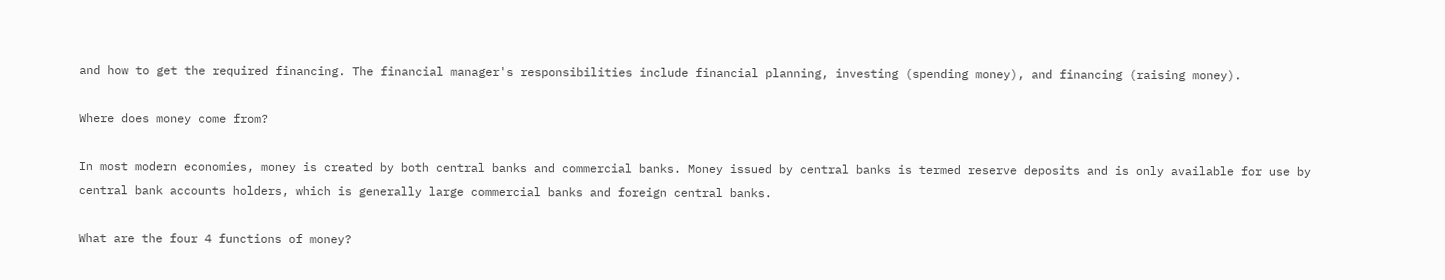and how to get the required financing. The financial manager's responsibilities include financial planning, investing (spending money), and financing (raising money).

Where does money come from?

In most modern economies, money is created by both central banks and commercial banks. Money issued by central banks is termed reserve deposits and is only available for use by central bank accounts holders, which is generally large commercial banks and foreign central banks.

What are the four 4 functions of money?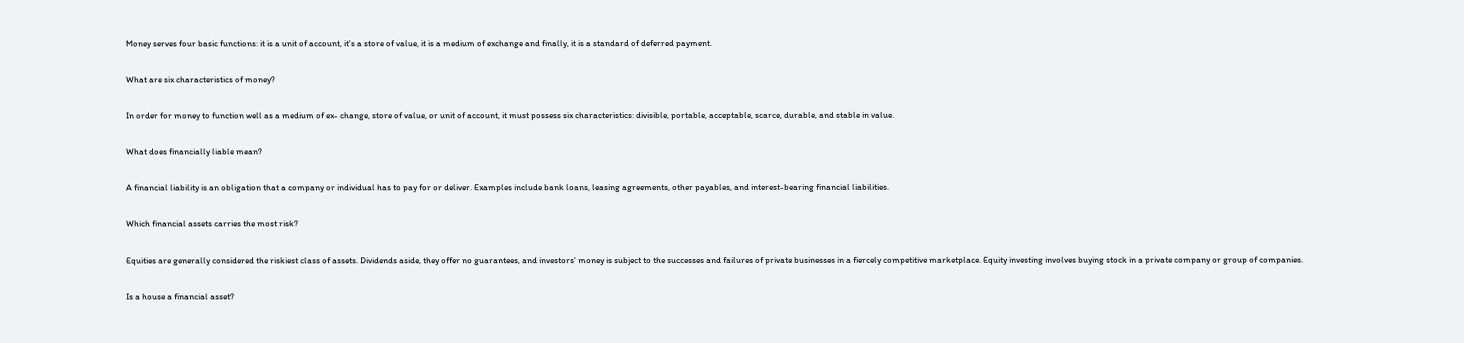Money serves four basic functions: it is a unit of account, it's a store of value, it is a medium of exchange and finally, it is a standard of deferred payment.

What are six characteristics of money?

In order for money to function well as a medium of ex- change, store of value, or unit of account, it must possess six characteristics: divisible, portable, acceptable, scarce, durable, and stable in value.

What does financially liable mean?

A financial liability is an obligation that a company or individual has to pay for or deliver. Examples include bank loans, leasing agreements, other payables, and interest-bearing financial liabilities.

Which financial assets carries the most risk?

Equities are generally considered the riskiest class of assets. Dividends aside, they offer no guarantees, and investors' money is subject to the successes and failures of private businesses in a fiercely competitive marketplace. Equity investing involves buying stock in a private company or group of companies.

Is a house a financial asset?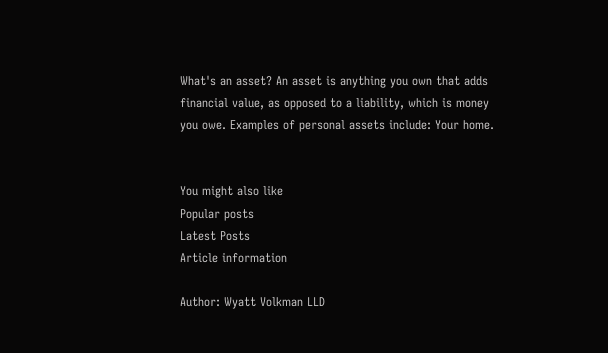What's an asset? An asset is anything you own that adds financial value, as opposed to a liability, which is money you owe. Examples of personal assets include: Your home.


You might also like
Popular posts
Latest Posts
Article information

Author: Wyatt Volkman LLD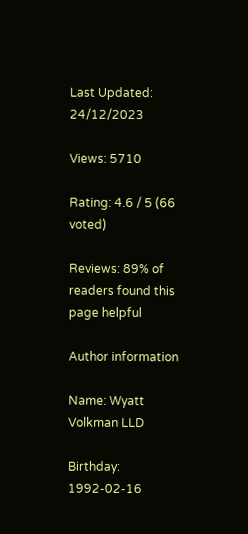Last Updated: 24/12/2023

Views: 5710

Rating: 4.6 / 5 (66 voted)

Reviews: 89% of readers found this page helpful

Author information

Name: Wyatt Volkman LLD

Birthday: 1992-02-16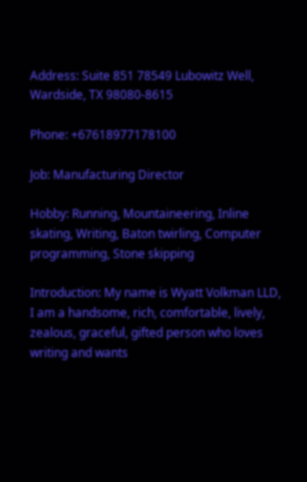Address: Suite 851 78549 Lubowitz Well, Wardside, TX 98080-8615

Phone: +67618977178100

Job: Manufacturing Director

Hobby: Running, Mountaineering, Inline skating, Writing, Baton twirling, Computer programming, Stone skipping

Introduction: My name is Wyatt Volkman LLD, I am a handsome, rich, comfortable, lively, zealous, graceful, gifted person who loves writing and wants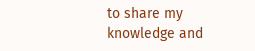to share my knowledge and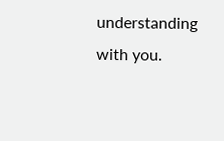understanding with you.